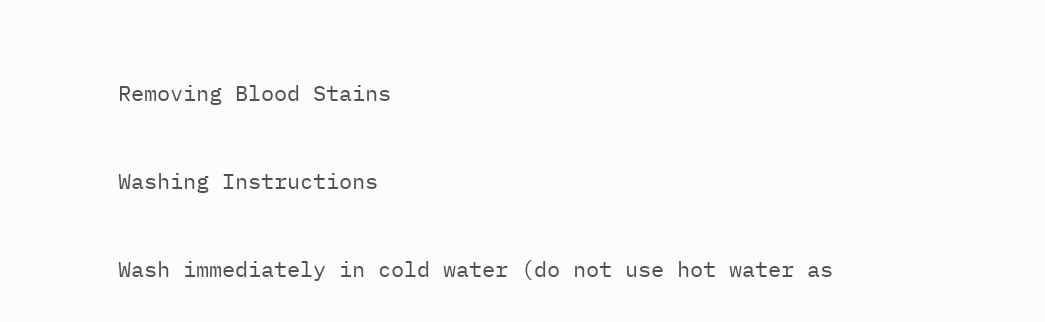Removing Blood Stains

Washing Instructions

Wash immediately in cold water (do not use hot water as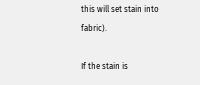this will set stain into fabric).

If the stain is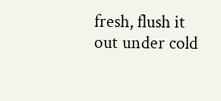fresh, flush it out under cold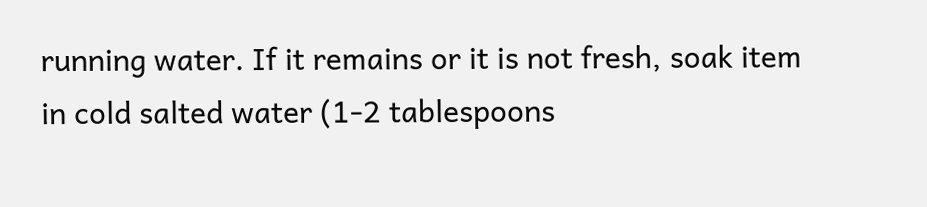running water. If it remains or it is not fresh, soak item in cold salted water (1-2 tablespoons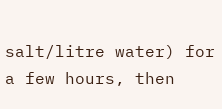salt/litre water) for a few hours, then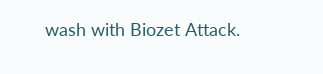wash with Biozet Attack.